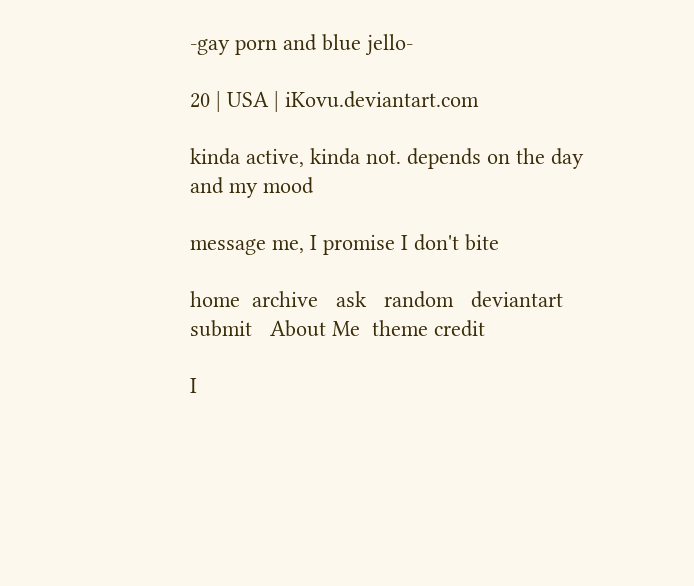-gay porn and blue jello-

20 | USA | iKovu.deviantart.com

kinda active, kinda not. depends on the day and my mood

message me, I promise I don't bite

home  archive   ask   random   deviantart   submit   About Me  theme credit

I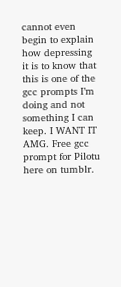cannot even begin to explain how depressing it is to know that this is one of the gcc prompts I’m doing and not something I can keep. I WANT IT AMG. Free gcc prompt for Pilotu here on tumblr.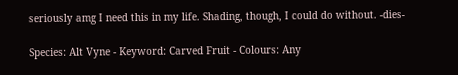seriously amg I need this in my life. Shading, though, I could do without. -dies-

Species: Alt Vyne - Keyword: Carved Fruit - Colours: Any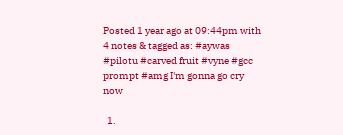Posted 1 year ago at 09:44pm with 4 notes & tagged as: #aywas #pilotu #carved fruit #vyne #gcc prompt #amg I'm gonna go cry now

  1.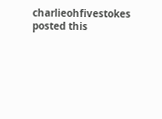charlieohfivestokes posted this